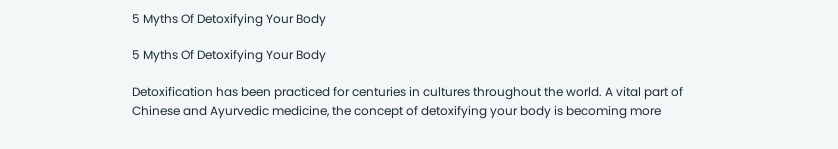5 Myths Of Detoxifying Your Body

5 Myths Of Detoxifying Your Body

Detoxification has been practiced for centuries in cultures throughout the world. A vital part of Chinese and Ayurvedic medicine, the concept of detoxifying your body is becoming more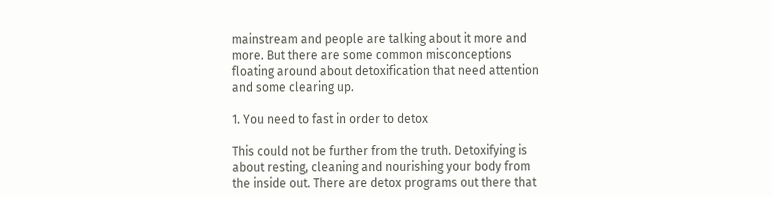mainstream and people are talking about it more and more. But there are some common misconceptions floating around about detoxification that need attention and some clearing up.

1. You need to fast in order to detox

This could not be further from the truth. Detoxifying is about resting, cleaning and nourishing your body from the inside out. There are detox programs out there that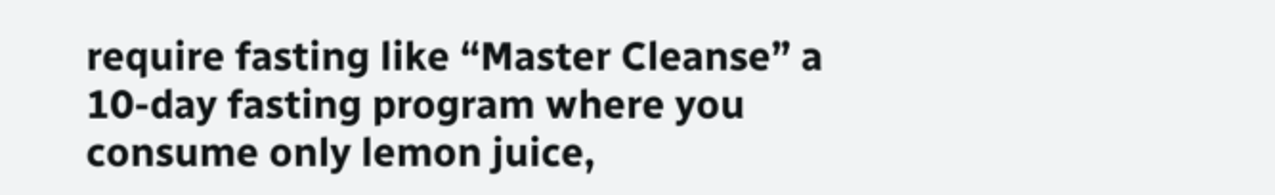require fasting like “Master Cleanse” a 10-day fasting program where you consume only lemon juice,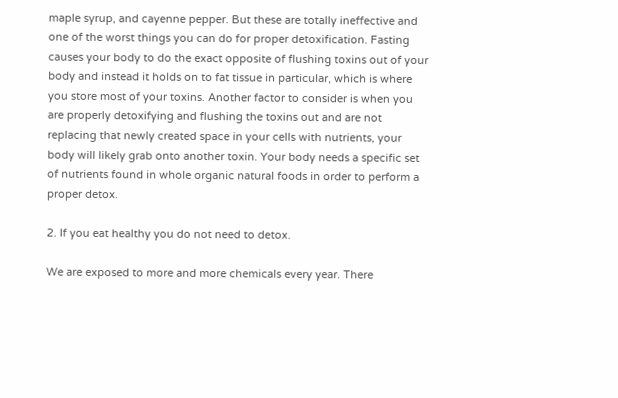maple syrup, and cayenne pepper. But these are totally ineffective and one of the worst things you can do for proper detoxification. Fasting causes your body to do the exact opposite of flushing toxins out of your body and instead it holds on to fat tissue in particular, which is where you store most of your toxins. Another factor to consider is when you are properly detoxifying and flushing the toxins out and are not replacing that newly created space in your cells with nutrients, your body will likely grab onto another toxin. Your body needs a specific set of nutrients found in whole organic natural foods in order to perform a proper detox.

2. If you eat healthy you do not need to detox.

We are exposed to more and more chemicals every year. There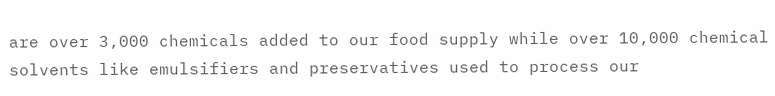are over 3,000 chemicals added to our food supply while over 10,000 chemical solvents like emulsifiers and preservatives used to process our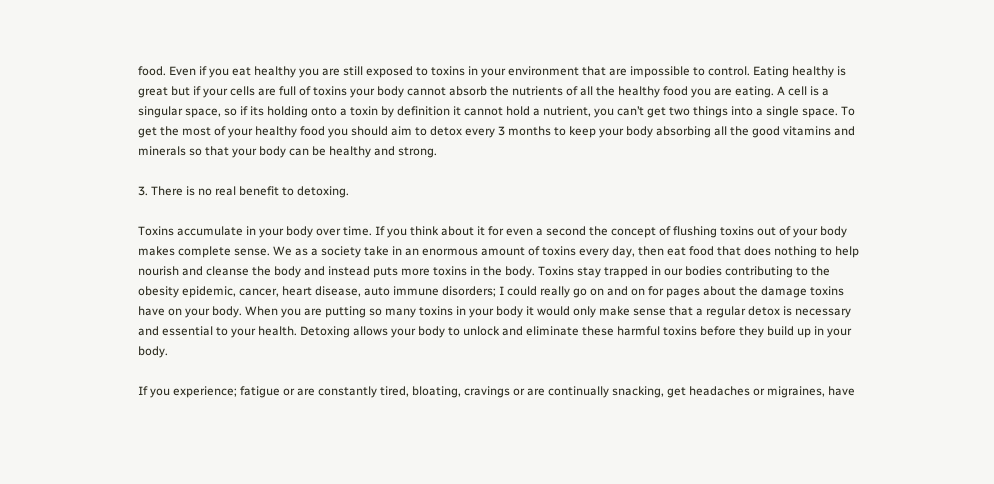food. Even if you eat healthy you are still exposed to toxins in your environment that are impossible to control. Eating healthy is great but if your cells are full of toxins your body cannot absorb the nutrients of all the healthy food you are eating. A cell is a singular space, so if its holding onto a toxin by definition it cannot hold a nutrient, you can’t get two things into a single space. To get the most of your healthy food you should aim to detox every 3 months to keep your body absorbing all the good vitamins and minerals so that your body can be healthy and strong.

3. There is no real benefit to detoxing.

Toxins accumulate in your body over time. If you think about it for even a second the concept of flushing toxins out of your body makes complete sense. We as a society take in an enormous amount of toxins every day, then eat food that does nothing to help nourish and cleanse the body and instead puts more toxins in the body. Toxins stay trapped in our bodies contributing to the obesity epidemic, cancer, heart disease, auto immune disorders; I could really go on and on for pages about the damage toxins have on your body. When you are putting so many toxins in your body it would only make sense that a regular detox is necessary and essential to your health. Detoxing allows your body to unlock and eliminate these harmful toxins before they build up in your body.

If you experience; fatigue or are constantly tired, bloating, cravings or are continually snacking, get headaches or migraines, have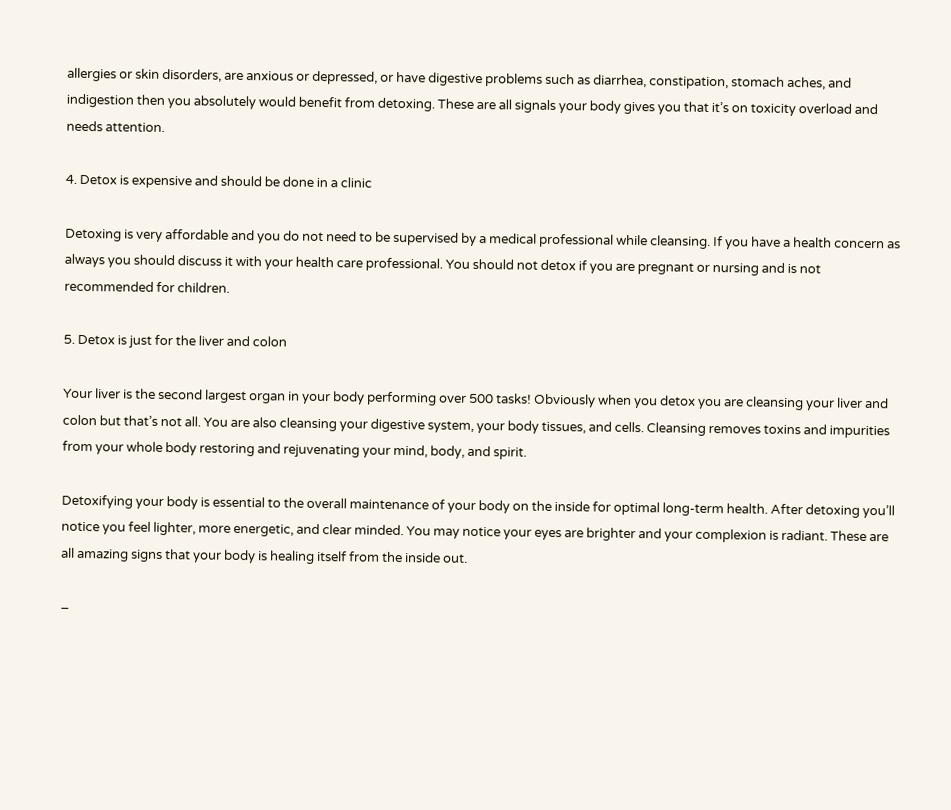allergies or skin disorders, are anxious or depressed, or have digestive problems such as diarrhea, constipation, stomach aches, and indigestion then you absolutely would benefit from detoxing. These are all signals your body gives you that it’s on toxicity overload and needs attention.

4. Detox is expensive and should be done in a clinic

Detoxing is very affordable and you do not need to be supervised by a medical professional while cleansing. If you have a health concern as always you should discuss it with your health care professional. You should not detox if you are pregnant or nursing and is not recommended for children.

5. Detox is just for the liver and colon

Your liver is the second largest organ in your body performing over 500 tasks! Obviously when you detox you are cleansing your liver and colon but that’s not all. You are also cleansing your digestive system, your body tissues, and cells. Cleansing removes toxins and impurities from your whole body restoring and rejuvenating your mind, body, and spirit.

Detoxifying your body is essential to the overall maintenance of your body on the inside for optimal long-term health. After detoxing you’ll notice you feel lighter, more energetic, and clear minded. You may notice your eyes are brighter and your complexion is radiant. These are all amazing signs that your body is healing itself from the inside out.

–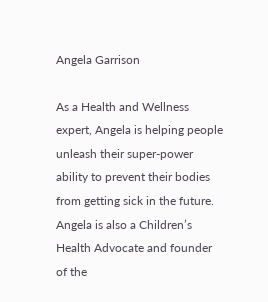Angela Garrison

As a Health and Wellness expert, Angela is helping people unleash their super-power ability to prevent their bodies from getting sick in the future.  Angela is also a Children’s Health Advocate and founder of the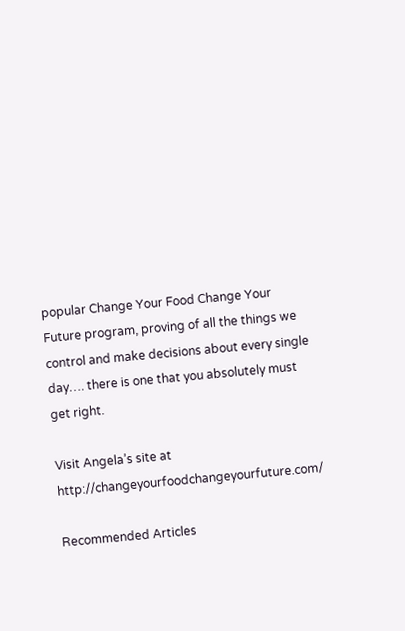popular Change Your Food Change Your Future program, proving of all the things we control and make decisions about every single day…. there is one that you absolutely must get right.

Visit Angela’s site at http://changeyourfoodchangeyourfuture.com/

Recommended Articles